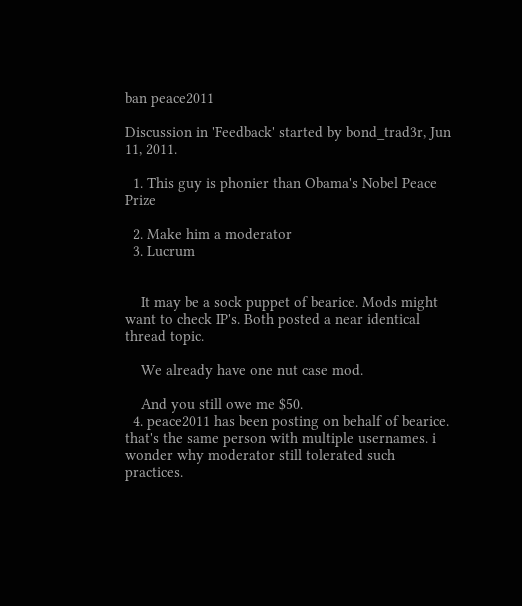ban peace2011

Discussion in 'Feedback' started by bond_trad3r, Jun 11, 2011.

  1. This guy is phonier than Obama's Nobel Peace Prize

  2. Make him a moderator
  3. Lucrum


    It may be a sock puppet of bearice. Mods might want to check IP's. Both posted a near identical thread topic.

    We already have one nut case mod.

    And you still owe me $50.
  4. peace2011 has been posting on behalf of bearice. that's the same person with multiple usernames. i wonder why moderator still tolerated such practices.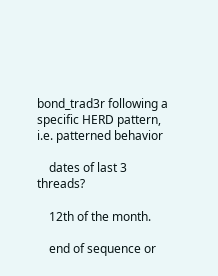bond_trad3r following a specific HERD pattern, i.e. patterned behavior

    dates of last 3 threads?

    12th of the month.

    end of sequence or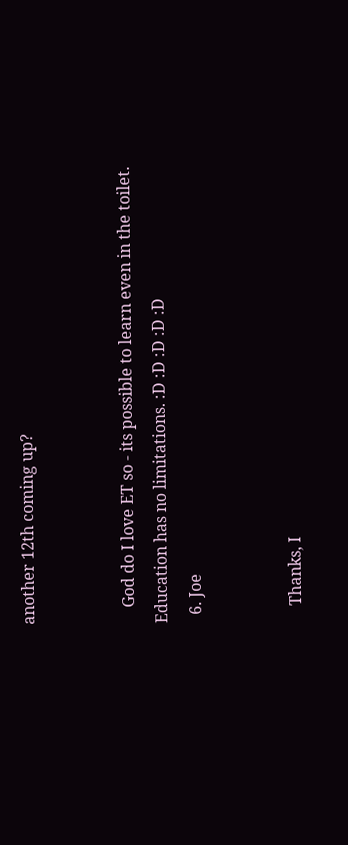another 12th coming up?


    God do I love ET so - its possible to learn even in the toilet. Education has no limitations. :D :D :D :D :D
  6. Joe


    Thanks, I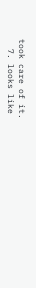took care of it.
  7. looks like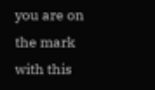you are on the mark with this